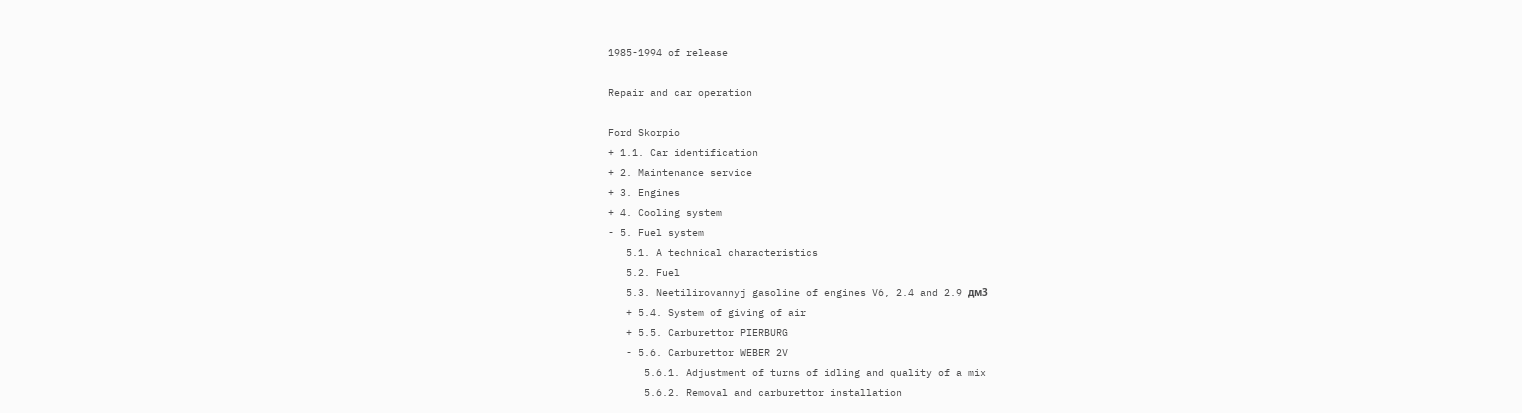1985-1994 of release

Repair and car operation

Ford Skorpio
+ 1.1. Car identification
+ 2. Maintenance service
+ 3. Engines
+ 4. Cooling system
- 5. Fuel system
   5.1. A technical characteristics
   5.2. Fuel
   5.3. Neetilirovannyj gasoline of engines V6, 2.4 and 2.9 дм3
   + 5.4. System of giving of air
   + 5.5. Carburettor PIERBURG
   - 5.6. Carburettor WEBER 2V
      5.6.1. Adjustment of turns of idling and quality of a mix
      5.6.2. Removal and carburettor installation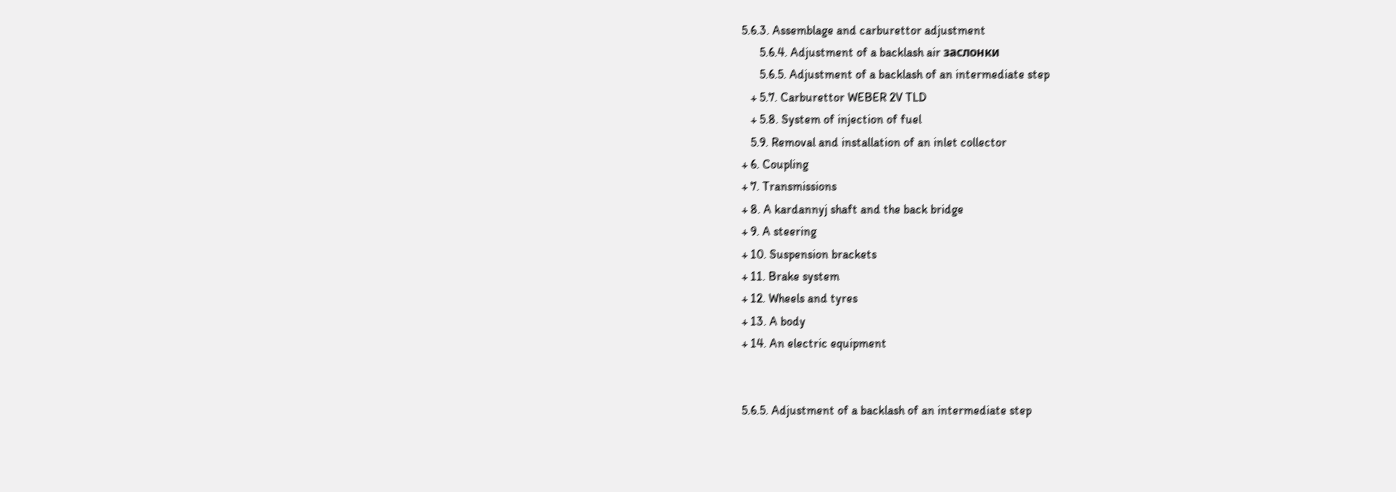5.6.3. Assemblage and carburettor adjustment
      5.6.4. Adjustment of a backlash air заслонки
      5.6.5. Adjustment of a backlash of an intermediate step
   + 5.7. Carburettor WEBER 2V TLD
   + 5.8. System of injection of fuel
   5.9. Removal and installation of an inlet collector
+ 6. Coupling
+ 7. Transmissions
+ 8. A kardannyj shaft and the back bridge
+ 9. A steering
+ 10. Suspension brackets
+ 11. Brake system
+ 12. Wheels and tyres
+ 13. A body
+ 14. An electric equipment


5.6.5. Adjustment of a backlash of an intermediate step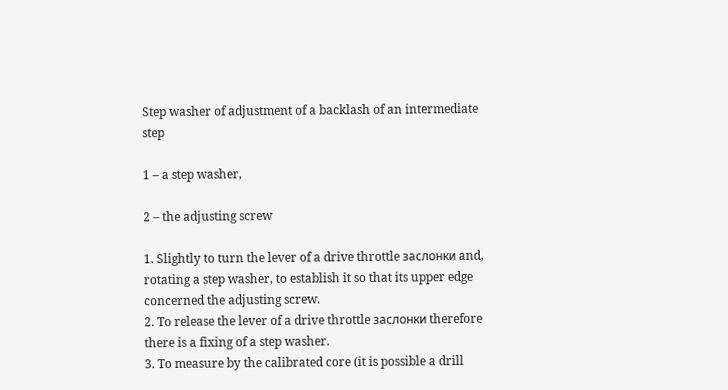Step washer of adjustment of a backlash of an intermediate step

1 – a step washer,

2 – the adjusting screw

1. Slightly to turn the lever of a drive throttle заслонки and, rotating a step washer, to establish it so that its upper edge concerned the adjusting screw.
2. To release the lever of a drive throttle заслонки therefore there is a fixing of a step washer.
3. To measure by the calibrated core (it is possible a drill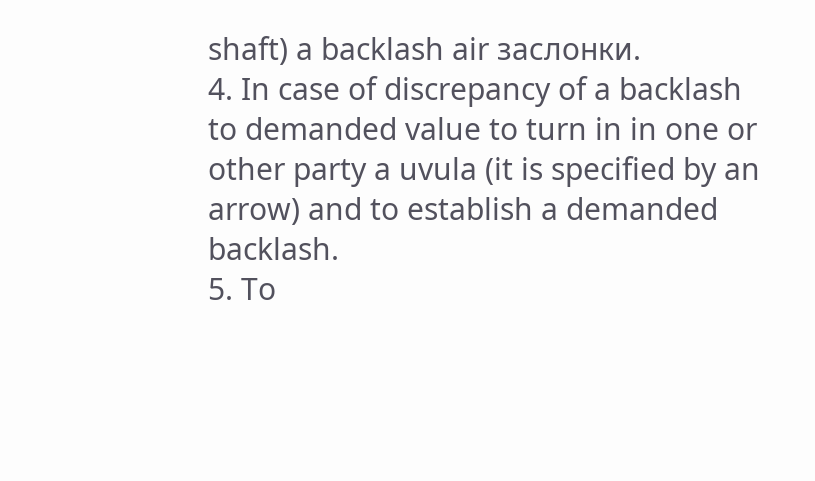shaft) a backlash air заслонки.
4. In case of discrepancy of a backlash to demanded value to turn in in one or other party a uvula (it is specified by an arrow) and to establish a demanded backlash.
5. To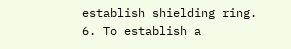establish shielding ring.
6. To establish a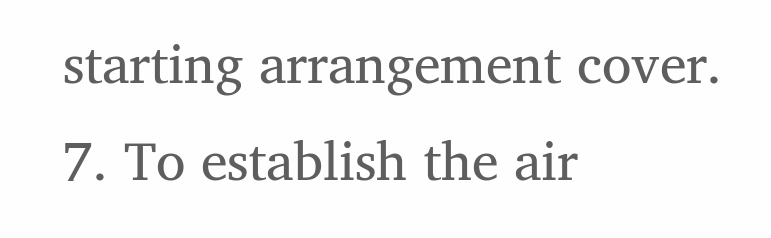starting arrangement cover.
7. To establish the air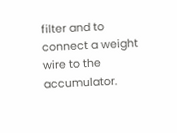filter and to connect a weight wire to the accumulator.